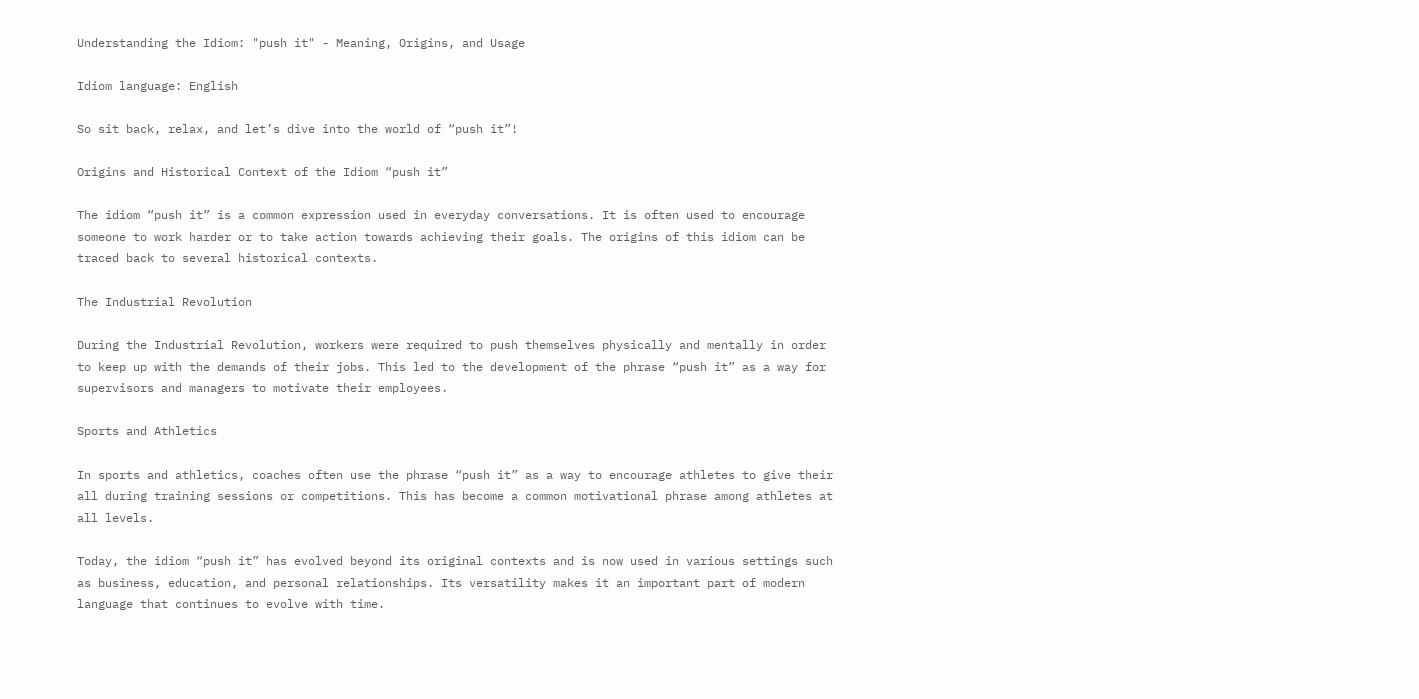Understanding the Idiom: "push it" - Meaning, Origins, and Usage

Idiom language: English

So sit back, relax, and let’s dive into the world of “push it”!

Origins and Historical Context of the Idiom “push it”

The idiom “push it” is a common expression used in everyday conversations. It is often used to encourage someone to work harder or to take action towards achieving their goals. The origins of this idiom can be traced back to several historical contexts.

The Industrial Revolution

During the Industrial Revolution, workers were required to push themselves physically and mentally in order to keep up with the demands of their jobs. This led to the development of the phrase “push it” as a way for supervisors and managers to motivate their employees.

Sports and Athletics

In sports and athletics, coaches often use the phrase “push it” as a way to encourage athletes to give their all during training sessions or competitions. This has become a common motivational phrase among athletes at all levels.

Today, the idiom “push it” has evolved beyond its original contexts and is now used in various settings such as business, education, and personal relationships. Its versatility makes it an important part of modern language that continues to evolve with time.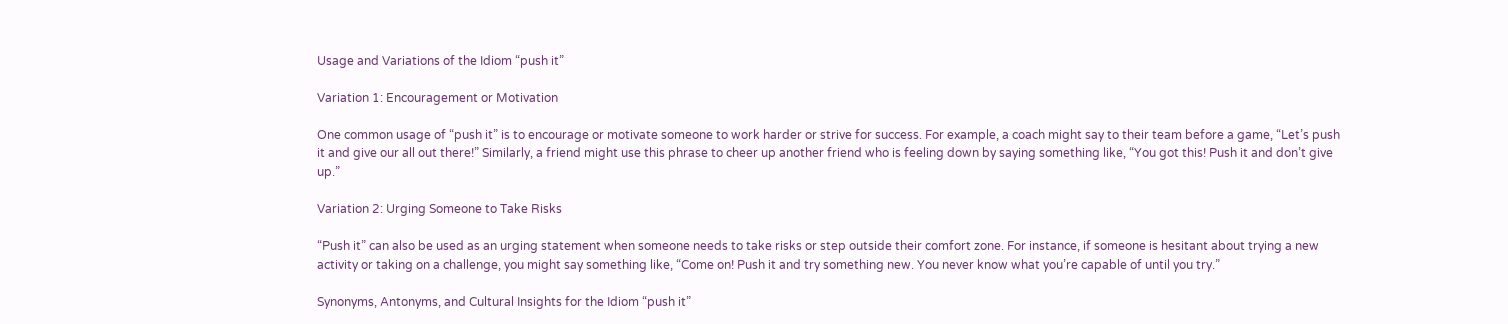Usage and Variations of the Idiom “push it”

Variation 1: Encouragement or Motivation

One common usage of “push it” is to encourage or motivate someone to work harder or strive for success. For example, a coach might say to their team before a game, “Let’s push it and give our all out there!” Similarly, a friend might use this phrase to cheer up another friend who is feeling down by saying something like, “You got this! Push it and don’t give up.”

Variation 2: Urging Someone to Take Risks

“Push it” can also be used as an urging statement when someone needs to take risks or step outside their comfort zone. For instance, if someone is hesitant about trying a new activity or taking on a challenge, you might say something like, “Come on! Push it and try something new. You never know what you’re capable of until you try.”

Synonyms, Antonyms, and Cultural Insights for the Idiom “push it”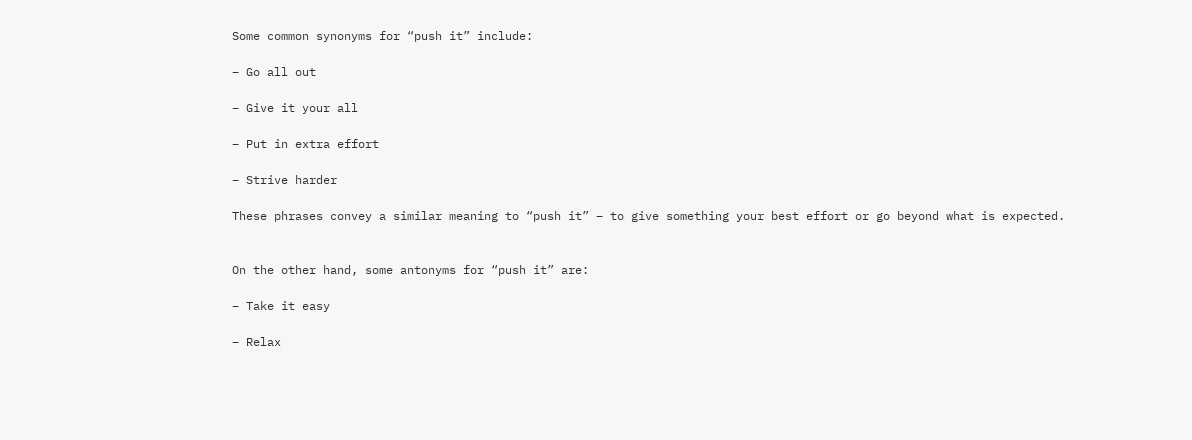Some common synonyms for “push it” include:

– Go all out

– Give it your all

– Put in extra effort

– Strive harder

These phrases convey a similar meaning to “push it” – to give something your best effort or go beyond what is expected.


On the other hand, some antonyms for “push it” are:

– Take it easy

– Relax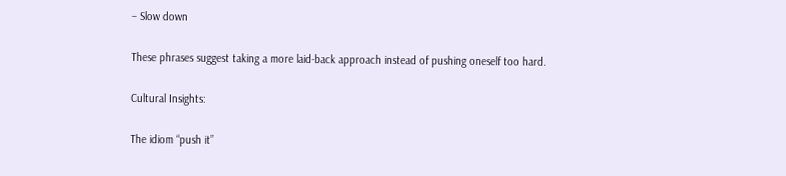– Slow down

These phrases suggest taking a more laid-back approach instead of pushing oneself too hard.

Cultural Insights:

The idiom “push it”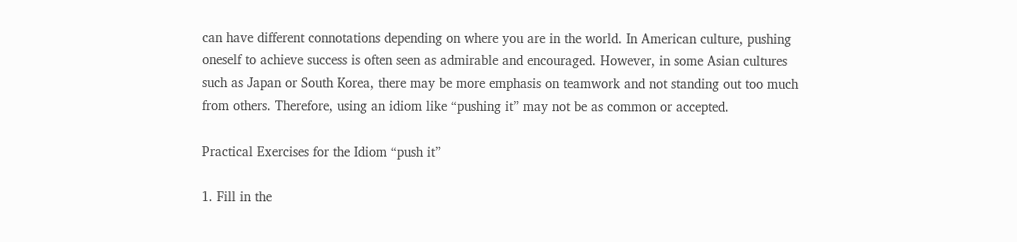can have different connotations depending on where you are in the world. In American culture, pushing oneself to achieve success is often seen as admirable and encouraged. However, in some Asian cultures such as Japan or South Korea, there may be more emphasis on teamwork and not standing out too much from others. Therefore, using an idiom like “pushing it” may not be as common or accepted.

Practical Exercises for the Idiom “push it”

1. Fill in the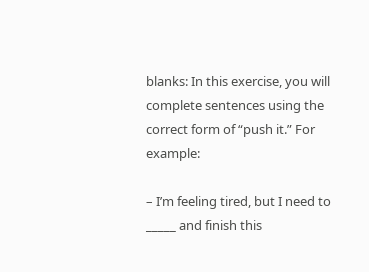blanks: In this exercise, you will complete sentences using the correct form of “push it.” For example:

– I’m feeling tired, but I need to _____ and finish this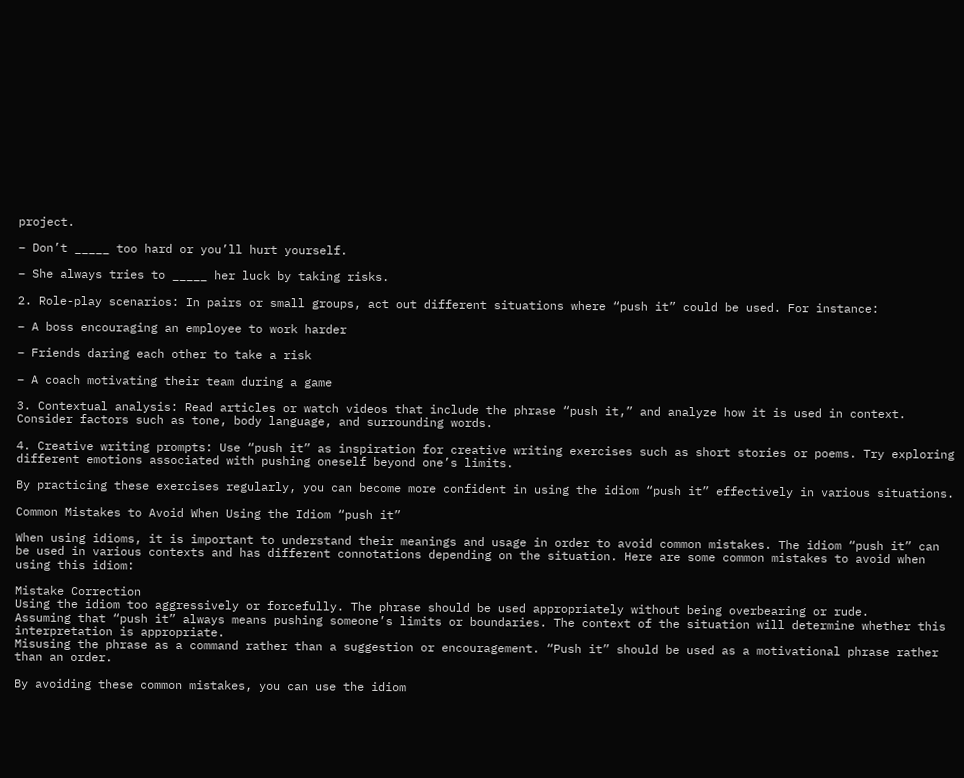project.

– Don’t _____ too hard or you’ll hurt yourself.

– She always tries to _____ her luck by taking risks.

2. Role-play scenarios: In pairs or small groups, act out different situations where “push it” could be used. For instance:

– A boss encouraging an employee to work harder

– Friends daring each other to take a risk

– A coach motivating their team during a game

3. Contextual analysis: Read articles or watch videos that include the phrase “push it,” and analyze how it is used in context. Consider factors such as tone, body language, and surrounding words.

4. Creative writing prompts: Use “push it” as inspiration for creative writing exercises such as short stories or poems. Try exploring different emotions associated with pushing oneself beyond one’s limits.

By practicing these exercises regularly, you can become more confident in using the idiom “push it” effectively in various situations.

Common Mistakes to Avoid When Using the Idiom “push it”

When using idioms, it is important to understand their meanings and usage in order to avoid common mistakes. The idiom “push it” can be used in various contexts and has different connotations depending on the situation. Here are some common mistakes to avoid when using this idiom:

Mistake Correction
Using the idiom too aggressively or forcefully. The phrase should be used appropriately without being overbearing or rude.
Assuming that “push it” always means pushing someone’s limits or boundaries. The context of the situation will determine whether this interpretation is appropriate.
Misusing the phrase as a command rather than a suggestion or encouragement. “Push it” should be used as a motivational phrase rather than an order.

By avoiding these common mistakes, you can use the idiom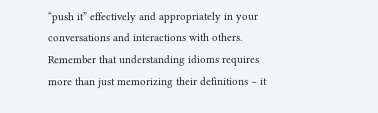“push it” effectively and appropriately in your conversations and interactions with others. Remember that understanding idioms requires more than just memorizing their definitions – it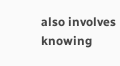also involves knowing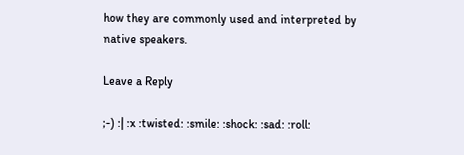how they are commonly used and interpreted by native speakers.

Leave a Reply

;-) :| :x :twisted: :smile: :shock: :sad: :roll: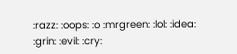:razz: :oops: :o :mrgreen: :lol: :idea: :grin: :evil: :cry: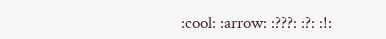:cool: :arrow: :???: :?: :!: